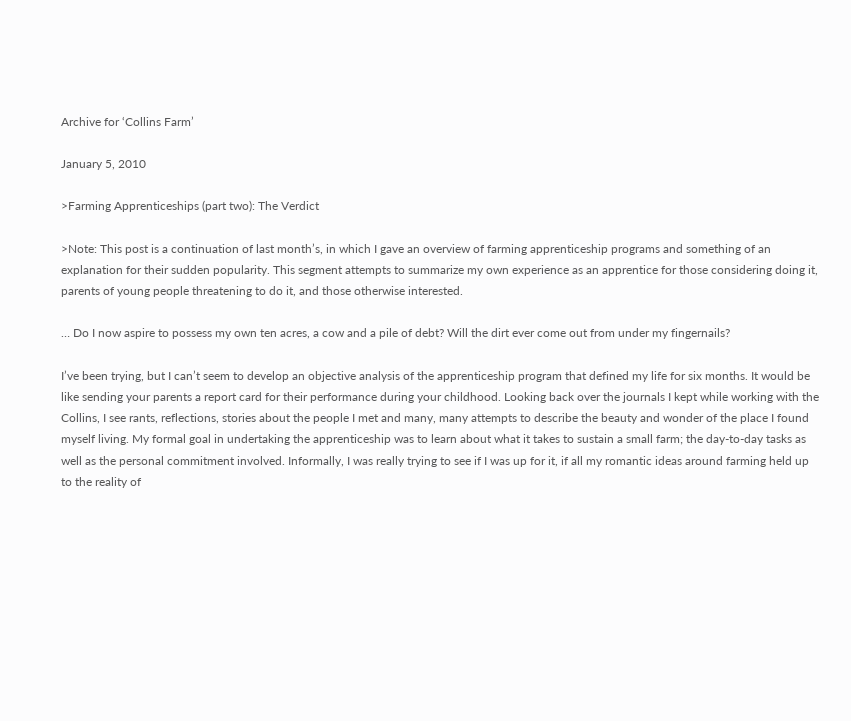Archive for ‘Collins Farm’

January 5, 2010

>Farming Apprenticeships (part two): The Verdict

>Note: This post is a continuation of last month’s, in which I gave an overview of farming apprenticeship programs and something of an explanation for their sudden popularity. This segment attempts to summarize my own experience as an apprentice for those considering doing it, parents of young people threatening to do it, and those otherwise interested.

… Do I now aspire to possess my own ten acres, a cow and a pile of debt? Will the dirt ever come out from under my fingernails?

I’ve been trying, but I can’t seem to develop an objective analysis of the apprenticeship program that defined my life for six months. It would be like sending your parents a report card for their performance during your childhood. Looking back over the journals I kept while working with the Collins, I see rants, reflections, stories about the people I met and many, many attempts to describe the beauty and wonder of the place I found myself living. My formal goal in undertaking the apprenticeship was to learn about what it takes to sustain a small farm; the day-to-day tasks as well as the personal commitment involved. Informally, I was really trying to see if I was up for it, if all my romantic ideas around farming held up to the reality of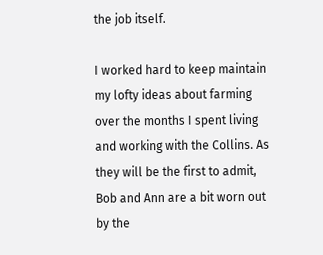the job itself.

I worked hard to keep maintain my lofty ideas about farming over the months I spent living and working with the Collins. As they will be the first to admit, Bob and Ann are a bit worn out by the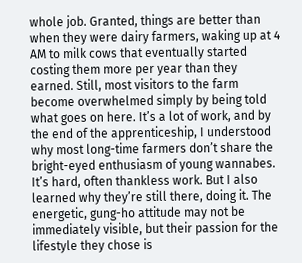whole job. Granted, things are better than when they were dairy farmers, waking up at 4 AM to milk cows that eventually started costing them more per year than they earned. Still, most visitors to the farm become overwhelmed simply by being told what goes on here. It’s a lot of work, and by the end of the apprenticeship, I understood why most long-time farmers don’t share the bright-eyed enthusiasm of young wannabes. It’s hard, often thankless work. But I also learned why they’re still there, doing it. The energetic, gung-ho attitude may not be immediately visible, but their passion for the lifestyle they chose is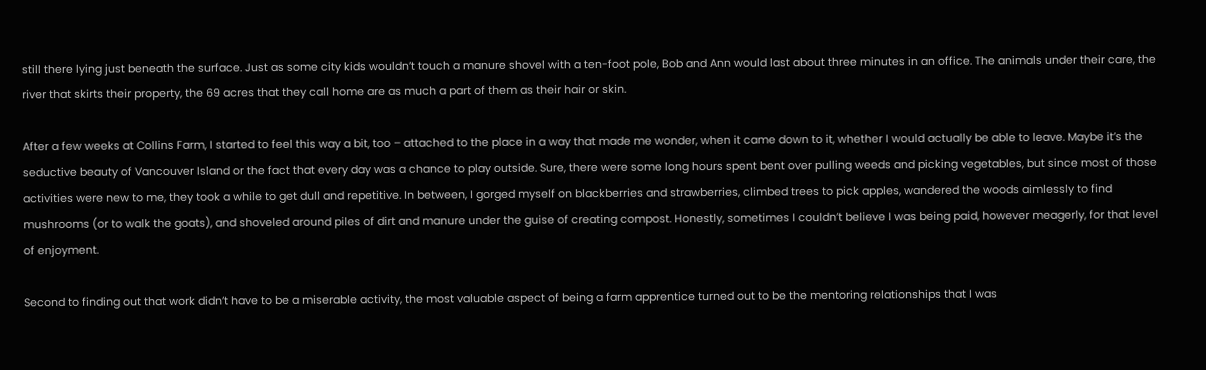still there lying just beneath the surface. Just as some city kids wouldn’t touch a manure shovel with a ten-foot pole, Bob and Ann would last about three minutes in an office. The animals under their care, the river that skirts their property, the 69 acres that they call home are as much a part of them as their hair or skin.

After a few weeks at Collins Farm, I started to feel this way a bit, too – attached to the place in a way that made me wonder, when it came down to it, whether I would actually be able to leave. Maybe it’s the seductive beauty of Vancouver Island or the fact that every day was a chance to play outside. Sure, there were some long hours spent bent over pulling weeds and picking vegetables, but since most of those activities were new to me, they took a while to get dull and repetitive. In between, I gorged myself on blackberries and strawberries, climbed trees to pick apples, wandered the woods aimlessly to find mushrooms (or to walk the goats), and shoveled around piles of dirt and manure under the guise of creating compost. Honestly, sometimes I couldn’t believe I was being paid, however meagerly, for that level of enjoyment.

Second to finding out that work didn’t have to be a miserable activity, the most valuable aspect of being a farm apprentice turned out to be the mentoring relationships that I was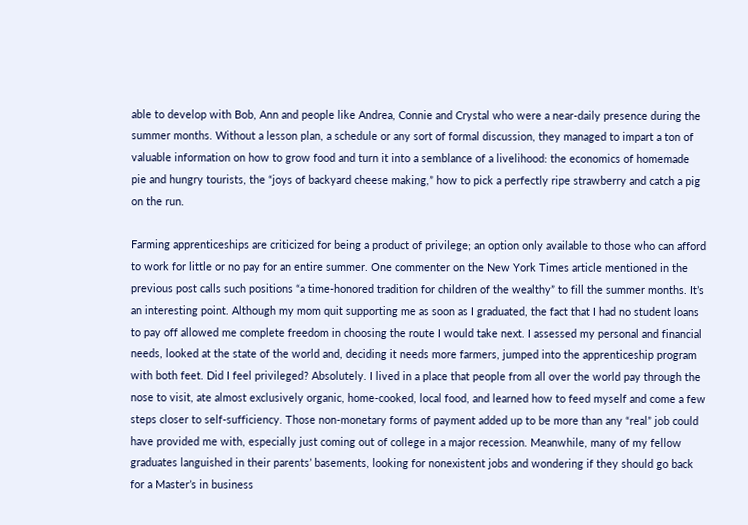able to develop with Bob, Ann and people like Andrea, Connie and Crystal who were a near-daily presence during the summer months. Without a lesson plan, a schedule or any sort of formal discussion, they managed to impart a ton of valuable information on how to grow food and turn it into a semblance of a livelihood: the economics of homemade pie and hungry tourists, the “joys of backyard cheese making,” how to pick a perfectly ripe strawberry and catch a pig on the run.

Farming apprenticeships are criticized for being a product of privilege; an option only available to those who can afford to work for little or no pay for an entire summer. One commenter on the New York Times article mentioned in the previous post calls such positions “a time-honored tradition for children of the wealthy” to fill the summer months. It’s an interesting point. Although my mom quit supporting me as soon as I graduated, the fact that I had no student loans to pay off allowed me complete freedom in choosing the route I would take next. I assessed my personal and financial needs, looked at the state of the world and, deciding it needs more farmers, jumped into the apprenticeship program with both feet. Did I feel privileged? Absolutely. I lived in a place that people from all over the world pay through the nose to visit, ate almost exclusively organic, home-cooked, local food, and learned how to feed myself and come a few steps closer to self-sufficiency. Those non-monetary forms of payment added up to be more than any “real” job could have provided me with, especially just coming out of college in a major recession. Meanwhile, many of my fellow graduates languished in their parents’ basements, looking for nonexistent jobs and wondering if they should go back for a Master’s in business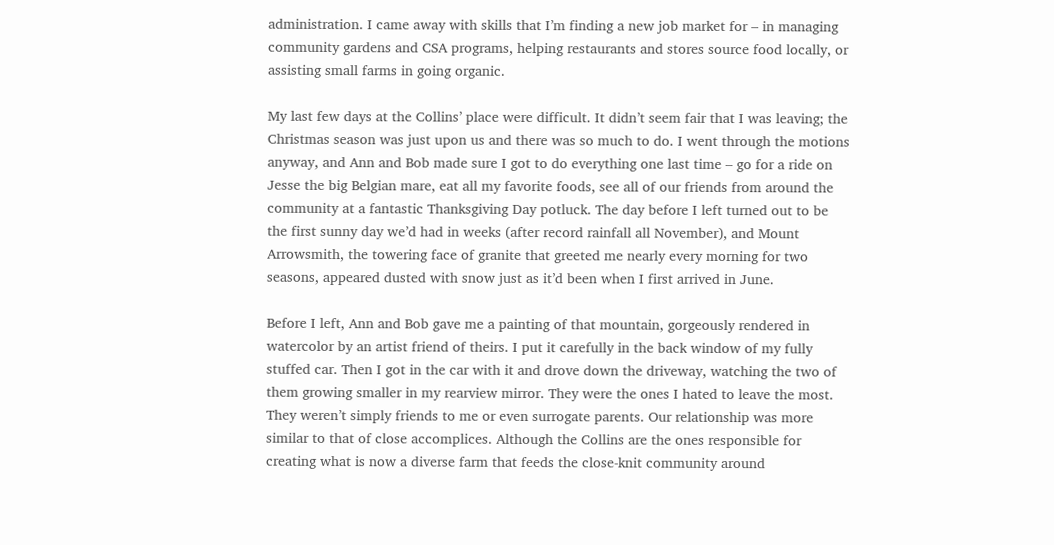administration. I came away with skills that I’m finding a new job market for – in managing community gardens and CSA programs, helping restaurants and stores source food locally, or assisting small farms in going organic.

My last few days at the Collins’ place were difficult. It didn’t seem fair that I was leaving; the Christmas season was just upon us and there was so much to do. I went through the motions anyway, and Ann and Bob made sure I got to do everything one last time – go for a ride on Jesse the big Belgian mare, eat all my favorite foods, see all of our friends from around the community at a fantastic Thanksgiving Day potluck. The day before I left turned out to be the first sunny day we’d had in weeks (after record rainfall all November), and Mount Arrowsmith, the towering face of granite that greeted me nearly every morning for two seasons, appeared dusted with snow just as it’d been when I first arrived in June.

Before I left, Ann and Bob gave me a painting of that mountain, gorgeously rendered in watercolor by an artist friend of theirs. I put it carefully in the back window of my fully stuffed car. Then I got in the car with it and drove down the driveway, watching the two of them growing smaller in my rearview mirror. They were the ones I hated to leave the most. They weren’t simply friends to me or even surrogate parents. Our relationship was more similar to that of close accomplices. Although the Collins are the ones responsible for creating what is now a diverse farm that feeds the close-knit community around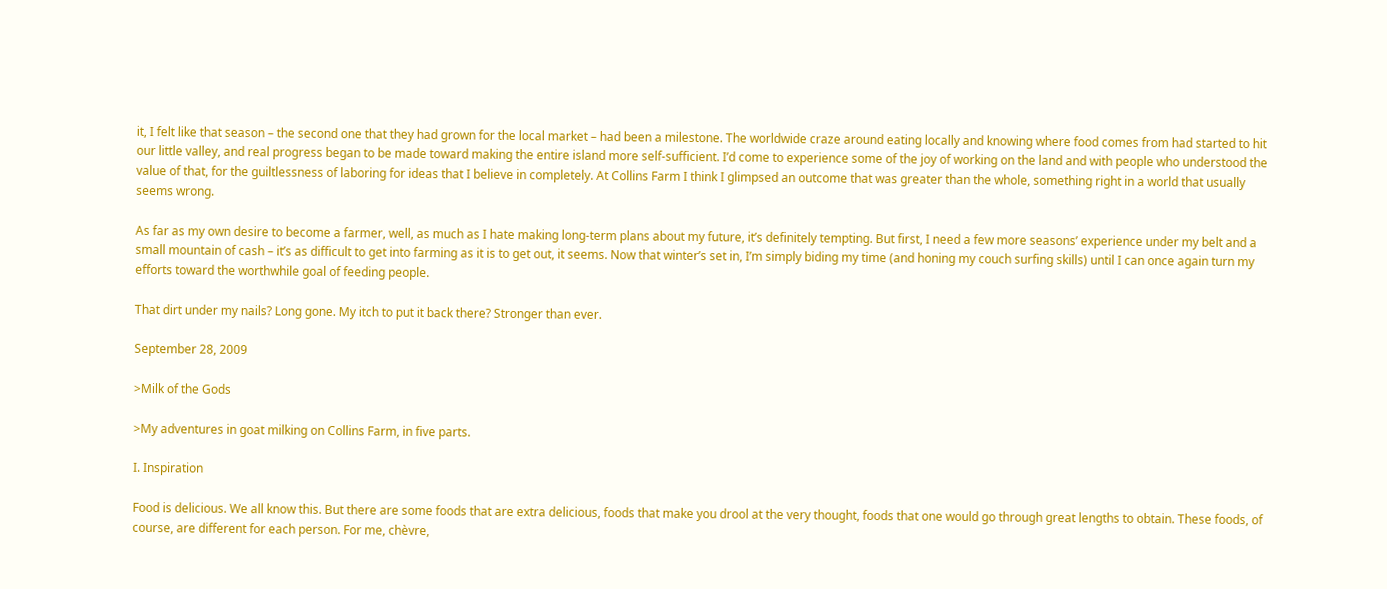it, I felt like that season – the second one that they had grown for the local market – had been a milestone. The worldwide craze around eating locally and knowing where food comes from had started to hit our little valley, and real progress began to be made toward making the entire island more self-sufficient. I’d come to experience some of the joy of working on the land and with people who understood the value of that, for the guiltlessness of laboring for ideas that I believe in completely. At Collins Farm I think I glimpsed an outcome that was greater than the whole, something right in a world that usually seems wrong.

As far as my own desire to become a farmer, well, as much as I hate making long-term plans about my future, it’s definitely tempting. But first, I need a few more seasons’ experience under my belt and a small mountain of cash – it’s as difficult to get into farming as it is to get out, it seems. Now that winter’s set in, I’m simply biding my time (and honing my couch surfing skills) until I can once again turn my efforts toward the worthwhile goal of feeding people.

That dirt under my nails? Long gone. My itch to put it back there? Stronger than ever.

September 28, 2009

>Milk of the Gods

>My adventures in goat milking on Collins Farm, in five parts.

I. Inspiration

Food is delicious. We all know this. But there are some foods that are extra delicious, foods that make you drool at the very thought, foods that one would go through great lengths to obtain. These foods, of course, are different for each person. For me, chèvre,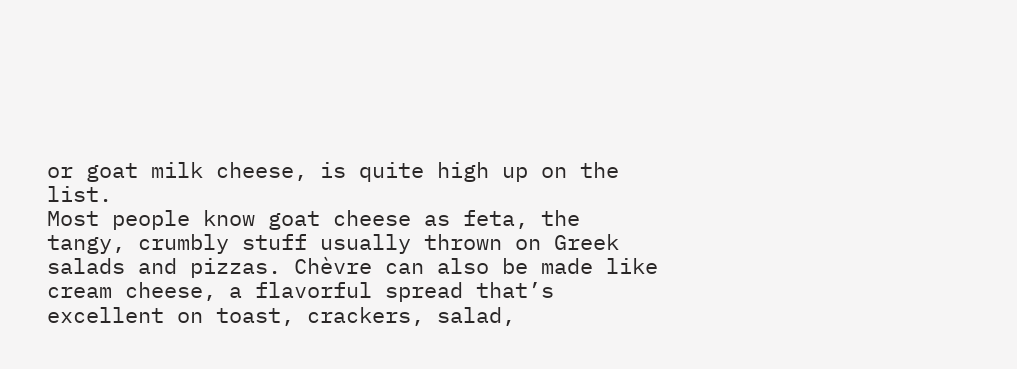or goat milk cheese, is quite high up on the list.
Most people know goat cheese as feta, the tangy, crumbly stuff usually thrown on Greek salads and pizzas. Chèvre can also be made like cream cheese, a flavorful spread that’s excellent on toast, crackers, salad,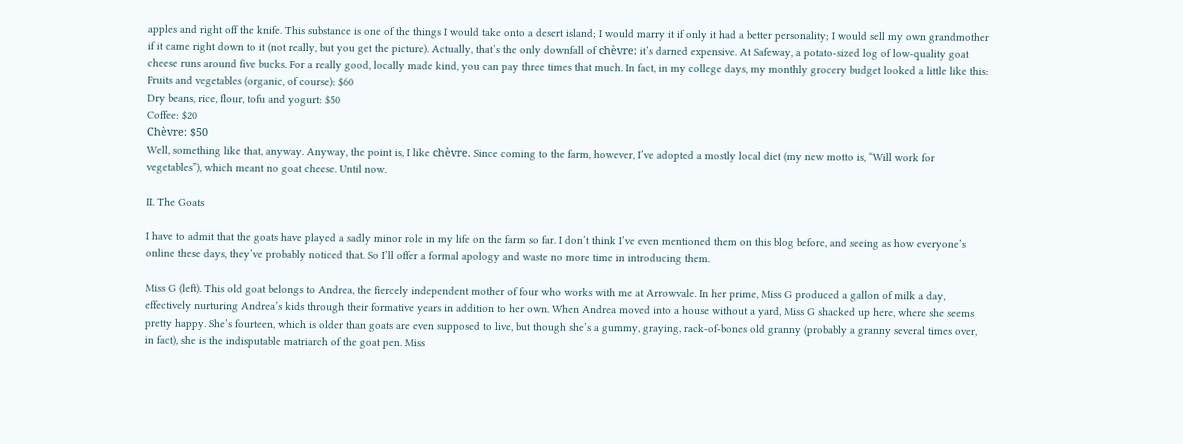apples and right off the knife. This substance is one of the things I would take onto a desert island; I would marry it if only it had a better personality; I would sell my own grandmother if it came right down to it (not really, but you get the picture). Actually, that’s the only downfall of chèvre: it’s darned expensive. At Safeway, a potato-sized log of low-quality goat cheese runs around five bucks. For a really good, locally made kind, you can pay three times that much. In fact, in my college days, my monthly grocery budget looked a little like this:
Fruits and vegetables (organic, of course): $60
Dry beans, rice, flour, tofu and yogurt: $50
Coffee: $20
Chèvre: $50
Well, something like that, anyway. Anyway, the point is, I like chèvre. Since coming to the farm, however, I’ve adopted a mostly local diet (my new motto is, “Will work for vegetables”), which meant no goat cheese. Until now.

II. The Goats

I have to admit that the goats have played a sadly minor role in my life on the farm so far. I don’t think I’ve even mentioned them on this blog before, and seeing as how everyone’s online these days, they’ve probably noticed that. So I’ll offer a formal apology and waste no more time in introducing them.

Miss G (left). This old goat belongs to Andrea, the fiercely independent mother of four who works with me at Arrowvale. In her prime, Miss G produced a gallon of milk a day, effectively nurturing Andrea’s kids through their formative years in addition to her own. When Andrea moved into a house without a yard, Miss G shacked up here, where she seems pretty happy. She’s fourteen, which is older than goats are even supposed to live, but though she’s a gummy, graying, rack-of-bones old granny (probably a granny several times over, in fact), she is the indisputable matriarch of the goat pen. Miss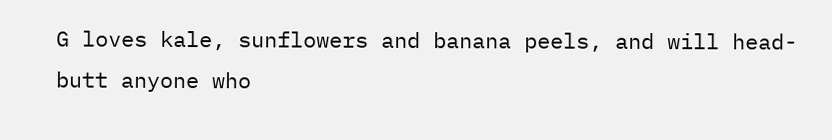G loves kale, sunflowers and banana peels, and will head-butt anyone who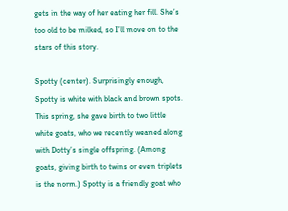gets in the way of her eating her fill. She’s too old to be milked, so I’ll move on to the stars of this story.

Spotty (center). Surprisingly enough, Spotty is white with black and brown spots. This spring, she gave birth to two little white goats, who we recently weaned along with Dotty’s single offspring. (Among goats, giving birth to twins or even triplets is the norm.) Spotty is a friendly goat who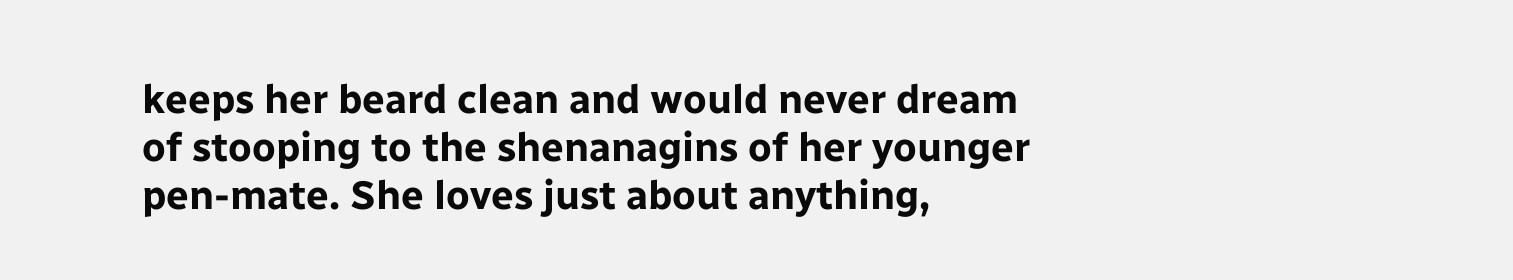keeps her beard clean and would never dream of stooping to the shenanagins of her younger pen-mate. She loves just about anything,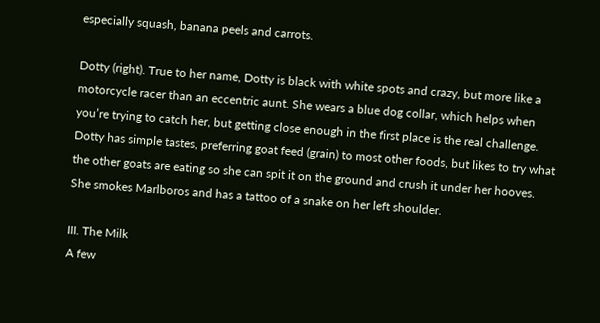especially squash, banana peels and carrots.

Dotty (right). True to her name, Dotty is black with white spots and crazy, but more like a motorcycle racer than an eccentric aunt. She wears a blue dog collar, which helps when you’re trying to catch her, but getting close enough in the first place is the real challenge. Dotty has simple tastes, preferring goat feed (grain) to most other foods, but likes to try what the other goats are eating so she can spit it on the ground and crush it under her hooves. She smokes Marlboros and has a tattoo of a snake on her left shoulder.

III. The Milk
A few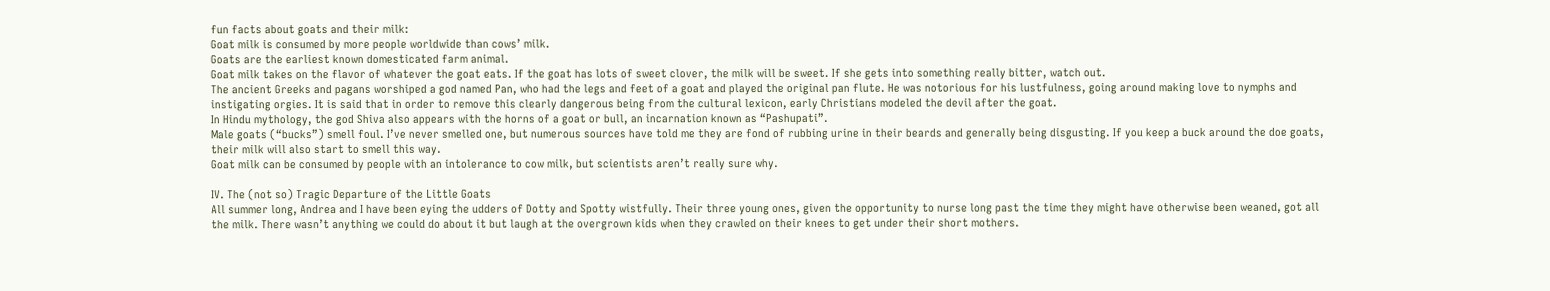fun facts about goats and their milk:
Goat milk is consumed by more people worldwide than cows’ milk.
Goats are the earliest known domesticated farm animal.
Goat milk takes on the flavor of whatever the goat eats. If the goat has lots of sweet clover, the milk will be sweet. If she gets into something really bitter, watch out.
The ancient Greeks and pagans worshiped a god named Pan, who had the legs and feet of a goat and played the original pan flute. He was notorious for his lustfulness, going around making love to nymphs and instigating orgies. It is said that in order to remove this clearly dangerous being from the cultural lexicon, early Christians modeled the devil after the goat.
In Hindu mythology, the god Shiva also appears with the horns of a goat or bull, an incarnation known as “Pashupati”.
Male goats (“bucks”) smell foul. I’ve never smelled one, but numerous sources have told me they are fond of rubbing urine in their beards and generally being disgusting. If you keep a buck around the doe goats, their milk will also start to smell this way.
Goat milk can be consumed by people with an intolerance to cow milk, but scientists aren’t really sure why.

IV. The (not so) Tragic Departure of the Little Goats
All summer long, Andrea and I have been eying the udders of Dotty and Spotty wistfully. Their three young ones, given the opportunity to nurse long past the time they might have otherwise been weaned, got all the milk. There wasn’t anything we could do about it but laugh at the overgrown kids when they crawled on their knees to get under their short mothers.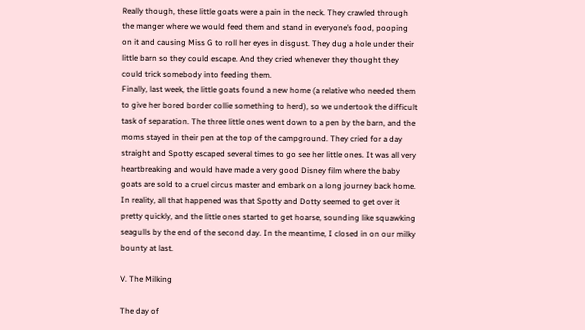Really though, these little goats were a pain in the neck. They crawled through the manger where we would feed them and stand in everyone’s food, pooping on it and causing Miss G to roll her eyes in disgust. They dug a hole under their little barn so they could escape. And they cried whenever they thought they could trick somebody into feeding them.
Finally, last week, the little goats found a new home (a relative who needed them to give her bored border collie something to herd), so we undertook the difficult task of separation. The three little ones went down to a pen by the barn, and the moms stayed in their pen at the top of the campground. They cried for a day straight and Spotty escaped several times to go see her little ones. It was all very heartbreaking and would have made a very good Disney film where the baby goats are sold to a cruel circus master and embark on a long journey back home. In reality, all that happened was that Spotty and Dotty seemed to get over it pretty quickly, and the little ones started to get hoarse, sounding like squawking seagulls by the end of the second day. In the meantime, I closed in on our milky bounty at last.

V. The Milking

The day of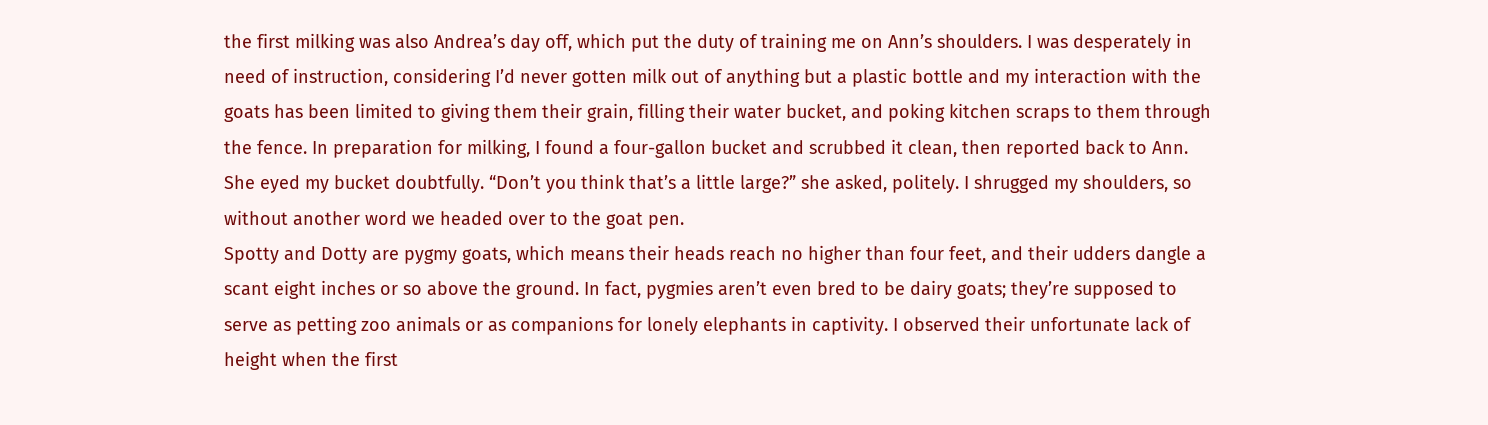the first milking was also Andrea’s day off, which put the duty of training me on Ann’s shoulders. I was desperately in need of instruction, considering I’d never gotten milk out of anything but a plastic bottle and my interaction with the goats has been limited to giving them their grain, filling their water bucket, and poking kitchen scraps to them through the fence. In preparation for milking, I found a four-gallon bucket and scrubbed it clean, then reported back to Ann. She eyed my bucket doubtfully. “Don’t you think that’s a little large?” she asked, politely. I shrugged my shoulders, so without another word we headed over to the goat pen.
Spotty and Dotty are pygmy goats, which means their heads reach no higher than four feet, and their udders dangle a scant eight inches or so above the ground. In fact, pygmies aren’t even bred to be dairy goats; they’re supposed to serve as petting zoo animals or as companions for lonely elephants in captivity. I observed their unfortunate lack of height when the first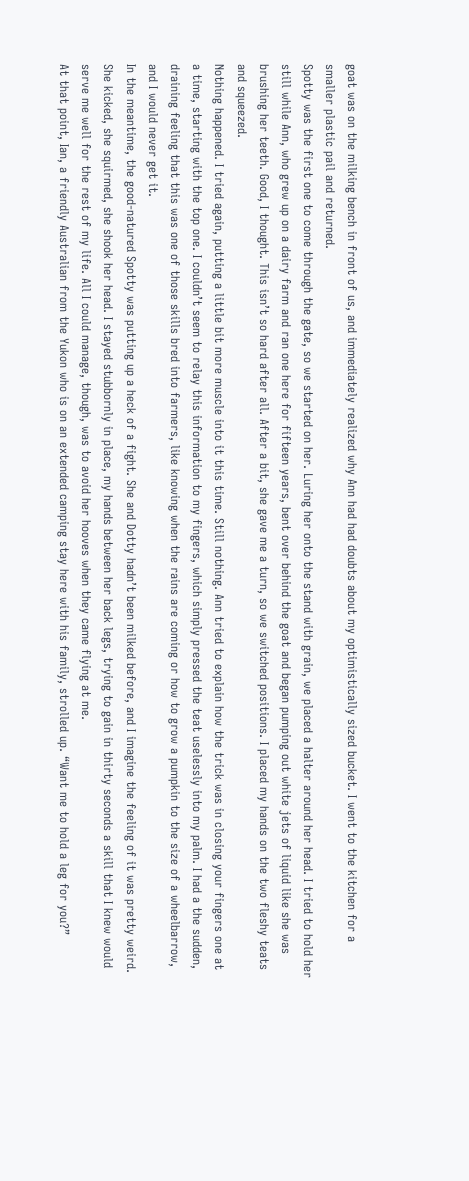goat was on the milking bench in front of us, and immediately realized why Ann had had doubts about my optimistically sized bucket. I went to the kitchen for a smaller plastic pail and returned.
Spotty was the first one to come through the gate, so we started on her. Luring her onto the stand with grain, we placed a halter around her head. I tried to hold her still while Ann, who grew up on a dairy farm and ran one here for fifteen years, bent over behind the goat and began pumping out white jets of liquid like she was brushing her teeth. Good, I thought. This isn’t so hard after all. After a bit, she gave me a turn, so we switched positions. I placed my hands on the two fleshy teats and squeezed.
Nothing happened. I tried again, putting a little bit more muscle into it this time. Still nothing. Ann tried to explain how the trick was in closing your fingers one at a time, starting with the top one. I couldn’t seem to relay this information to my fingers, which simply pressed the teat uselessly into my palm. I had a the sudden, draining feeling that this was one of those skills bred into farmers, like knowing when the rains are coming or how to grow a pumpkin to the size of a wheelbarrow, and I would never get it.
In the meantime, the good-natured Spotty was putting up a heck of a fight. She and Dotty hadn’t been milked before, and I imagine the feeling of it was pretty weird. She kicked, she squirmed, she shook her head. I stayed stubbornly in place, my hands between her back legs, trying to gain in thirty seconds a skill that I knew would serve me well for the rest of my life. All I could manage, though, was to avoid her hooves when they came flying at me.
At that point, Ian, a friendly Australian from the Yukon who is on an extended camping stay here with his family, strolled up. “Want me to hold a leg for you?”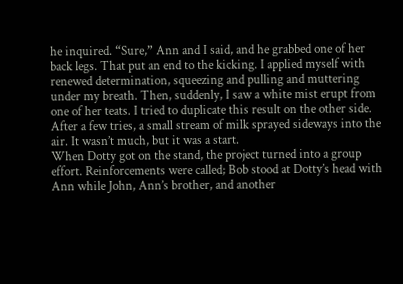he inquired. “Sure,” Ann and I said, and he grabbed one of her back legs. That put an end to the kicking. I applied myself with renewed determination, squeezing and pulling and muttering under my breath. Then, suddenly, I saw a white mist erupt from one of her teats. I tried to duplicate this result on the other side. After a few tries, a small stream of milk sprayed sideways into the air. It wasn’t much, but it was a start.
When Dotty got on the stand, the project turned into a group effort. Reinforcements were called; Bob stood at Dotty’s head with Ann while John, Ann’s brother, and another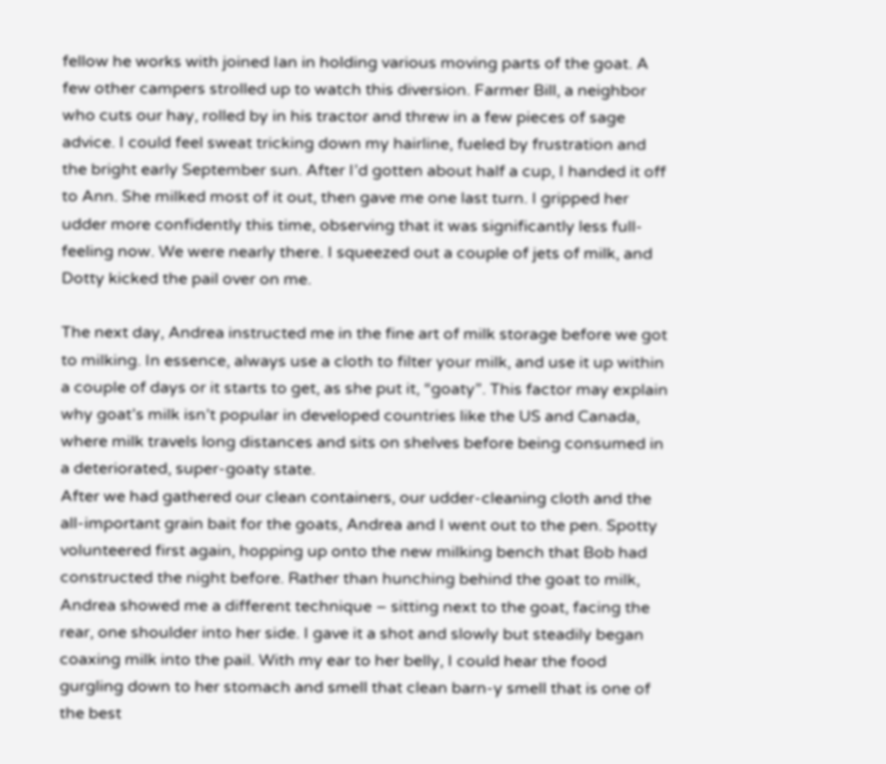fellow he works with joined Ian in holding various moving parts of the goat. A few other campers strolled up to watch this diversion. Farmer Bill, a neighbor who cuts our hay, rolled by in his tractor and threw in a few pieces of sage advice. I could feel sweat tricking down my hairline, fueled by frustration and the bright early September sun. After I’d gotten about half a cup, I handed it off to Ann. She milked most of it out, then gave me one last turn. I gripped her udder more confidently this time, observing that it was significantly less full-feeling now. We were nearly there. I squeezed out a couple of jets of milk, and Dotty kicked the pail over on me.

The next day, Andrea instructed me in the fine art of milk storage before we got to milking. In essence, always use a cloth to filter your milk, and use it up within a couple of days or it starts to get, as she put it, “goaty”. This factor may explain why goat’s milk isn’t popular in developed countries like the US and Canada, where milk travels long distances and sits on shelves before being consumed in a deteriorated, super-goaty state.
After we had gathered our clean containers, our udder-cleaning cloth and the all-important grain bait for the goats, Andrea and I went out to the pen. Spotty volunteered first again, hopping up onto the new milking bench that Bob had constructed the night before. Rather than hunching behind the goat to milk, Andrea showed me a different technique – sitting next to the goat, facing the rear, one shoulder into her side. I gave it a shot and slowly but steadily began coaxing milk into the pail. With my ear to her belly, I could hear the food gurgling down to her stomach and smell that clean barn-y smell that is one of the best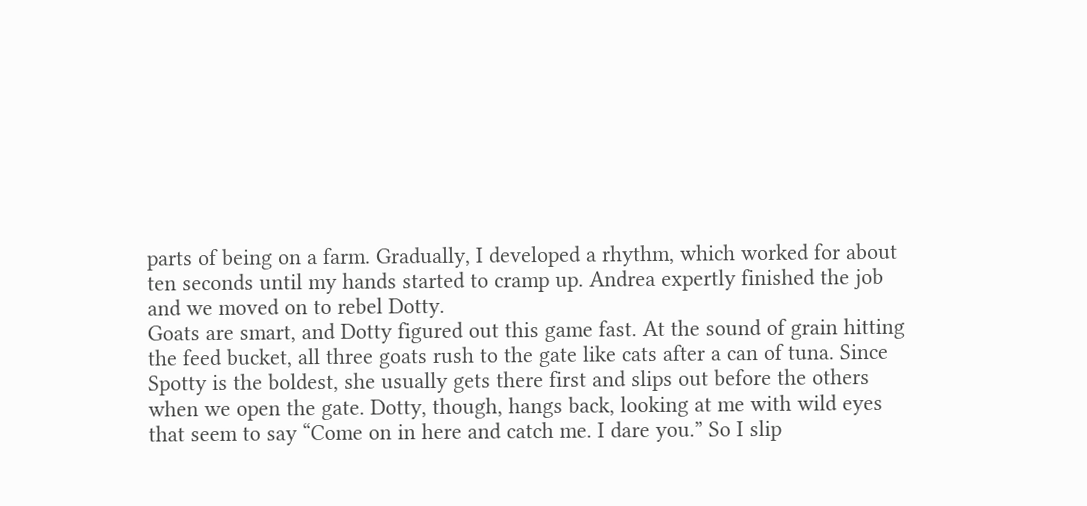parts of being on a farm. Gradually, I developed a rhythm, which worked for about ten seconds until my hands started to cramp up. Andrea expertly finished the job and we moved on to rebel Dotty.
Goats are smart, and Dotty figured out this game fast. At the sound of grain hitting the feed bucket, all three goats rush to the gate like cats after a can of tuna. Since Spotty is the boldest, she usually gets there first and slips out before the others when we open the gate. Dotty, though, hangs back, looking at me with wild eyes that seem to say “Come on in here and catch me. I dare you.” So I slip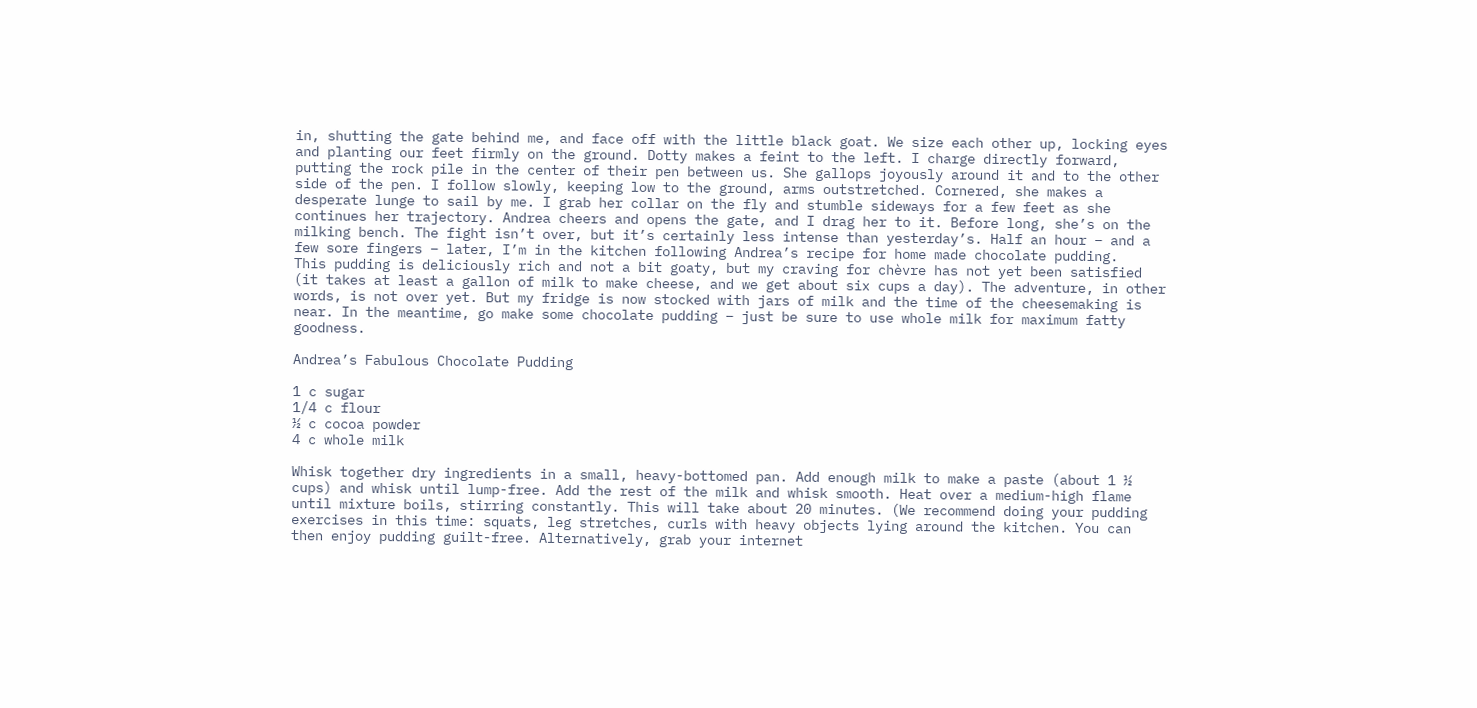in, shutting the gate behind me, and face off with the little black goat. We size each other up, locking eyes and planting our feet firmly on the ground. Dotty makes a feint to the left. I charge directly forward, putting the rock pile in the center of their pen between us. She gallops joyously around it and to the other side of the pen. I follow slowly, keeping low to the ground, arms outstretched. Cornered, she makes a desperate lunge to sail by me. I grab her collar on the fly and stumble sideways for a few feet as she continues her trajectory. Andrea cheers and opens the gate, and I drag her to it. Before long, she’s on the milking bench. The fight isn’t over, but it’s certainly less intense than yesterday’s. Half an hour – and a few sore fingers – later, I’m in the kitchen following Andrea’s recipe for home made chocolate pudding.
This pudding is deliciously rich and not a bit goaty, but my craving for chèvre has not yet been satisfied (it takes at least a gallon of milk to make cheese, and we get about six cups a day). The adventure, in other words, is not over yet. But my fridge is now stocked with jars of milk and the time of the cheesemaking is near. In the meantime, go make some chocolate pudding – just be sure to use whole milk for maximum fatty goodness.

Andrea’s Fabulous Chocolate Pudding

1 c sugar
1/4 c flour
½ c cocoa powder
4 c whole milk

Whisk together dry ingredients in a small, heavy-bottomed pan. Add enough milk to make a paste (about 1 ½ cups) and whisk until lump-free. Add the rest of the milk and whisk smooth. Heat over a medium-high flame until mixture boils, stirring constantly. This will take about 20 minutes. (We recommend doing your pudding exercises in this time: squats, leg stretches, curls with heavy objects lying around the kitchen. You can then enjoy pudding guilt-free. Alternatively, grab your internet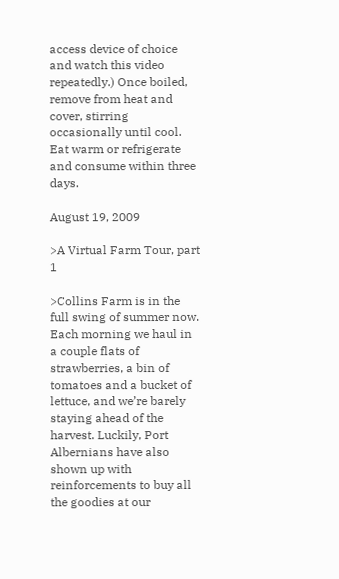access device of choice and watch this video repeatedly.) Once boiled, remove from heat and cover, stirring occasionally until cool. Eat warm or refrigerate and consume within three days.

August 19, 2009

>A Virtual Farm Tour, part 1

>Collins Farm is in the full swing of summer now. Each morning we haul in a couple flats of strawberries, a bin of tomatoes and a bucket of lettuce, and we’re barely staying ahead of the harvest. Luckily, Port Albernians have also shown up with reinforcements to buy all the goodies at our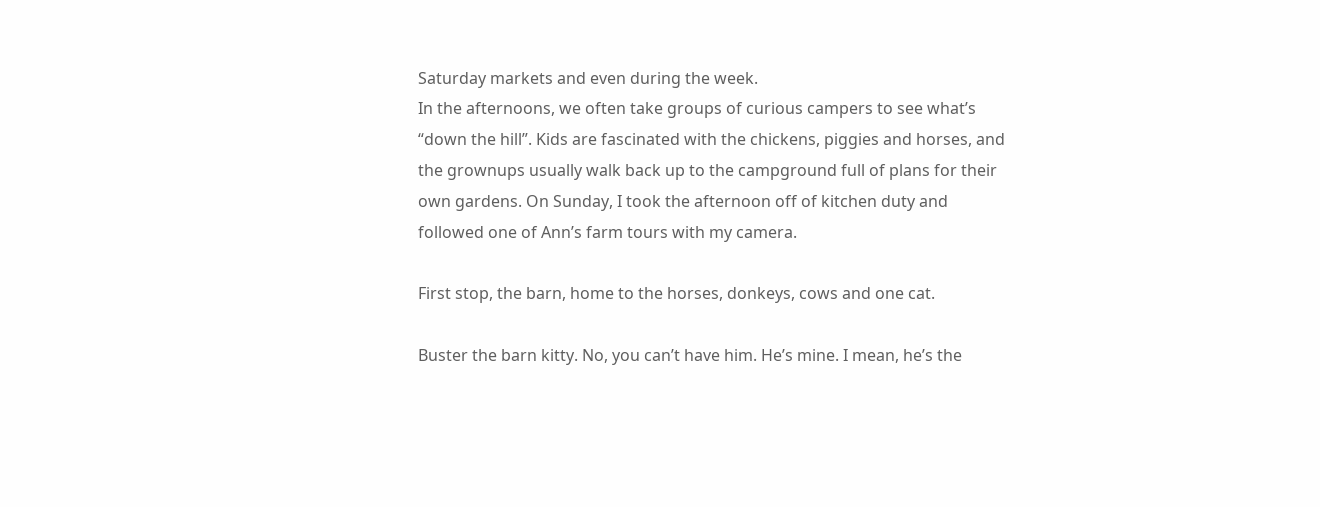Saturday markets and even during the week.
In the afternoons, we often take groups of curious campers to see what’s “down the hill”. Kids are fascinated with the chickens, piggies and horses, and the grownups usually walk back up to the campground full of plans for their own gardens. On Sunday, I took the afternoon off of kitchen duty and followed one of Ann’s farm tours with my camera.

First stop, the barn, home to the horses, donkeys, cows and one cat.

Buster the barn kitty. No, you can’t have him. He’s mine. I mean, he’s the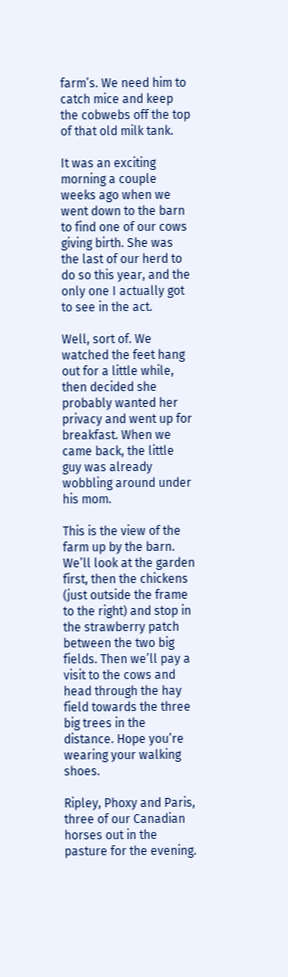farm’s. We need him to catch mice and keep the cobwebs off the top of that old milk tank.

It was an exciting morning a couple weeks ago when we went down to the barn to find one of our cows giving birth. She was the last of our herd to do so this year, and the only one I actually got to see in the act.

Well, sort of. We watched the feet hang out for a little while, then decided she probably wanted her privacy and went up for breakfast. When we came back, the little guy was already wobbling around under his mom.

This is the view of the farm up by the barn. We’ll look at the garden first, then the chickens (just outside the frame to the right) and stop in the strawberry patch between the two big fields. Then we’ll pay a visit to the cows and head through the hay field towards the three big trees in the distance. Hope you’re wearing your walking shoes.

Ripley, Phoxy and Paris, three of our Canadian horses out in the pasture for the evening.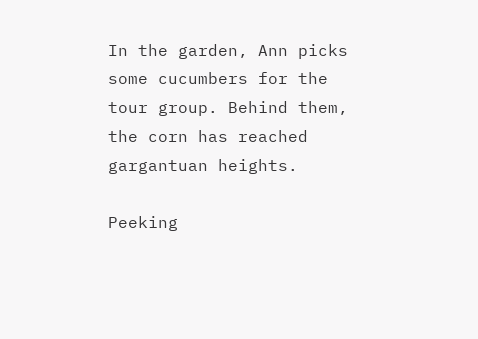In the garden, Ann picks some cucumbers for the tour group. Behind them, the corn has reached gargantuan heights.

Peeking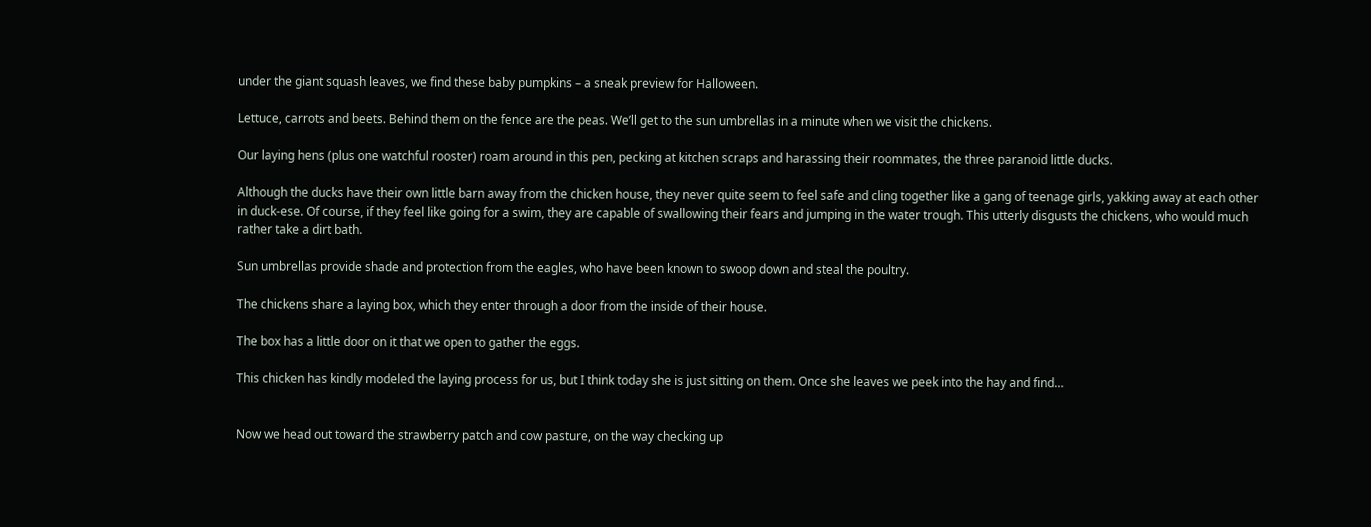under the giant squash leaves, we find these baby pumpkins – a sneak preview for Halloween.

Lettuce, carrots and beets. Behind them on the fence are the peas. We’ll get to the sun umbrellas in a minute when we visit the chickens.

Our laying hens (plus one watchful rooster) roam around in this pen, pecking at kitchen scraps and harassing their roommates, the three paranoid little ducks.

Although the ducks have their own little barn away from the chicken house, they never quite seem to feel safe and cling together like a gang of teenage girls, yakking away at each other in duck-ese. Of course, if they feel like going for a swim, they are capable of swallowing their fears and jumping in the water trough. This utterly disgusts the chickens, who would much rather take a dirt bath.

Sun umbrellas provide shade and protection from the eagles, who have been known to swoop down and steal the poultry.

The chickens share a laying box, which they enter through a door from the inside of their house.

The box has a little door on it that we open to gather the eggs.

This chicken has kindly modeled the laying process for us, but I think today she is just sitting on them. Once she leaves we peek into the hay and find…


Now we head out toward the strawberry patch and cow pasture, on the way checking up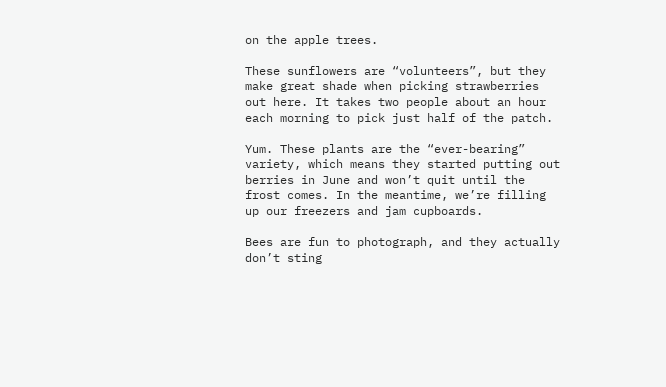on the apple trees.

These sunflowers are “volunteers”, but they make great shade when picking strawberries out here. It takes two people about an hour each morning to pick just half of the patch.

Yum. These plants are the “ever-bearing” variety, which means they started putting out berries in June and won’t quit until the frost comes. In the meantime, we’re filling up our freezers and jam cupboards.

Bees are fun to photograph, and they actually don’t sting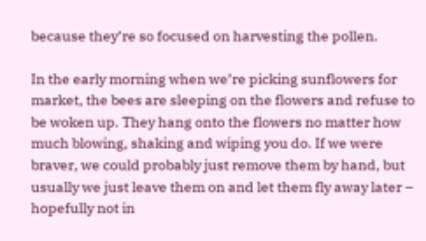because they’re so focused on harvesting the pollen.

In the early morning when we’re picking sunflowers for market, the bees are sleeping on the flowers and refuse to be woken up. They hang onto the flowers no matter how much blowing, shaking and wiping you do. If we were braver, we could probably just remove them by hand, but usually we just leave them on and let them fly away later – hopefully not in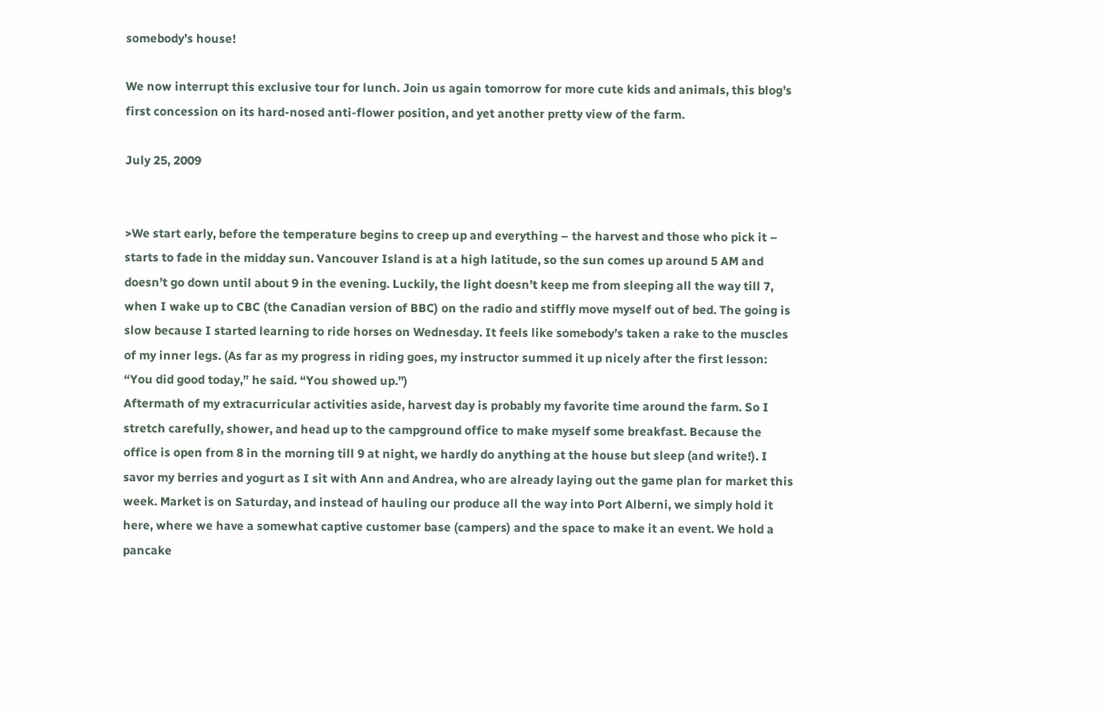somebody’s house!

We now interrupt this exclusive tour for lunch. Join us again tomorrow for more cute kids and animals, this blog’s first concession on its hard-nosed anti-flower position, and yet another pretty view of the farm.

July 25, 2009


>We start early, before the temperature begins to creep up and everything – the harvest and those who pick it – starts to fade in the midday sun. Vancouver Island is at a high latitude, so the sun comes up around 5 AM and doesn’t go down until about 9 in the evening. Luckily, the light doesn’t keep me from sleeping all the way till 7, when I wake up to CBC (the Canadian version of BBC) on the radio and stiffly move myself out of bed. The going is slow because I started learning to ride horses on Wednesday. It feels like somebody’s taken a rake to the muscles of my inner legs. (As far as my progress in riding goes, my instructor summed it up nicely after the first lesson: “You did good today,” he said. “You showed up.”)
Aftermath of my extracurricular activities aside, harvest day is probably my favorite time around the farm. So I stretch carefully, shower, and head up to the campground office to make myself some breakfast. Because the office is open from 8 in the morning till 9 at night, we hardly do anything at the house but sleep (and write!). I savor my berries and yogurt as I sit with Ann and Andrea, who are already laying out the game plan for market this week. Market is on Saturday, and instead of hauling our produce all the way into Port Alberni, we simply hold it here, where we have a somewhat captive customer base (campers) and the space to make it an event. We hold a pancake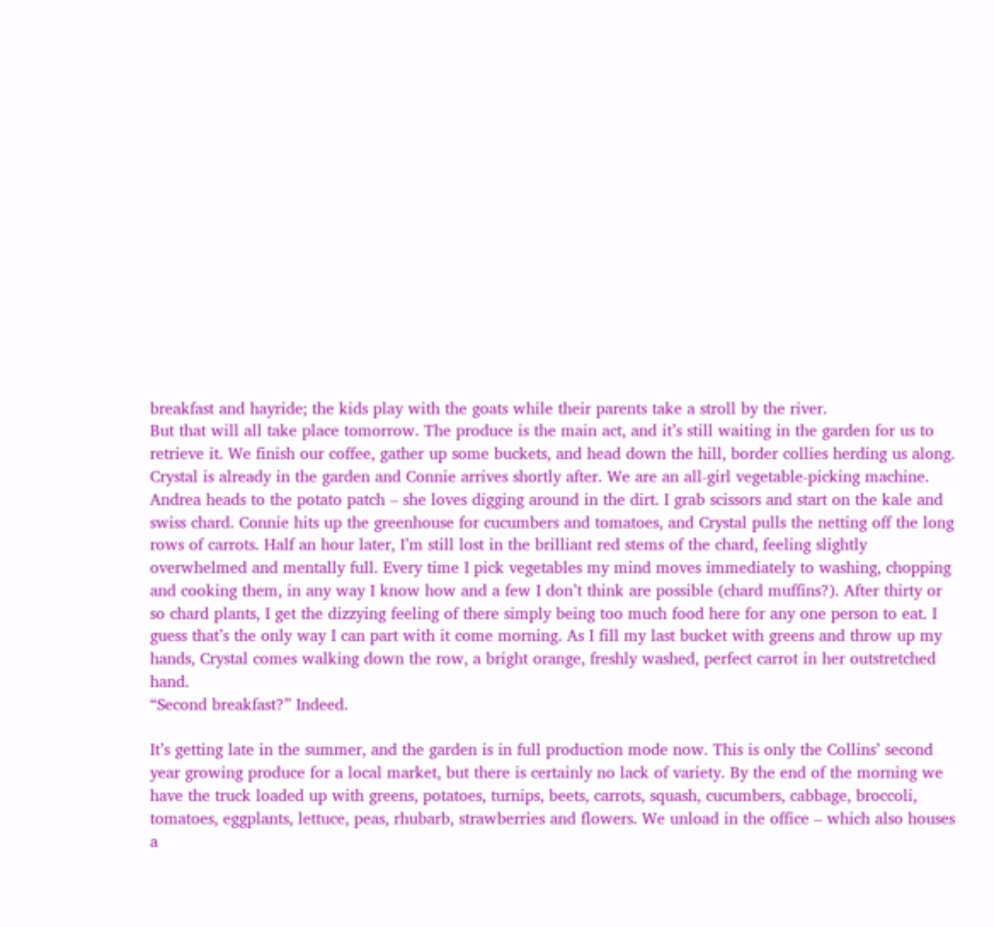breakfast and hayride; the kids play with the goats while their parents take a stroll by the river.
But that will all take place tomorrow. The produce is the main act, and it’s still waiting in the garden for us to retrieve it. We finish our coffee, gather up some buckets, and head down the hill, border collies herding us along.
Crystal is already in the garden and Connie arrives shortly after. We are an all-girl vegetable-picking machine. Andrea heads to the potato patch – she loves digging around in the dirt. I grab scissors and start on the kale and swiss chard. Connie hits up the greenhouse for cucumbers and tomatoes, and Crystal pulls the netting off the long rows of carrots. Half an hour later, I’m still lost in the brilliant red stems of the chard, feeling slightly overwhelmed and mentally full. Every time I pick vegetables my mind moves immediately to washing, chopping and cooking them, in any way I know how and a few I don’t think are possible (chard muffins?). After thirty or so chard plants, I get the dizzying feeling of there simply being too much food here for any one person to eat. I guess that’s the only way I can part with it come morning. As I fill my last bucket with greens and throw up my hands, Crystal comes walking down the row, a bright orange, freshly washed, perfect carrot in her outstretched hand.
“Second breakfast?” Indeed.

It’s getting late in the summer, and the garden is in full production mode now. This is only the Collins’ second year growing produce for a local market, but there is certainly no lack of variety. By the end of the morning we have the truck loaded up with greens, potatoes, turnips, beets, carrots, squash, cucumbers, cabbage, broccoli, tomatoes, eggplants, lettuce, peas, rhubarb, strawberries and flowers. We unload in the office – which also houses a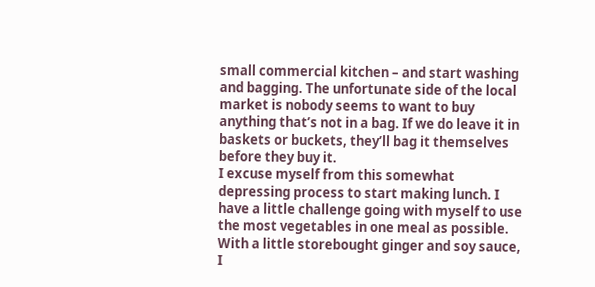small commercial kitchen – and start washing and bagging. The unfortunate side of the local market is nobody seems to want to buy anything that’s not in a bag. If we do leave it in baskets or buckets, they’ll bag it themselves before they buy it.
I excuse myself from this somewhat depressing process to start making lunch. I have a little challenge going with myself to use the most vegetables in one meal as possible. With a little storebought ginger and soy sauce, I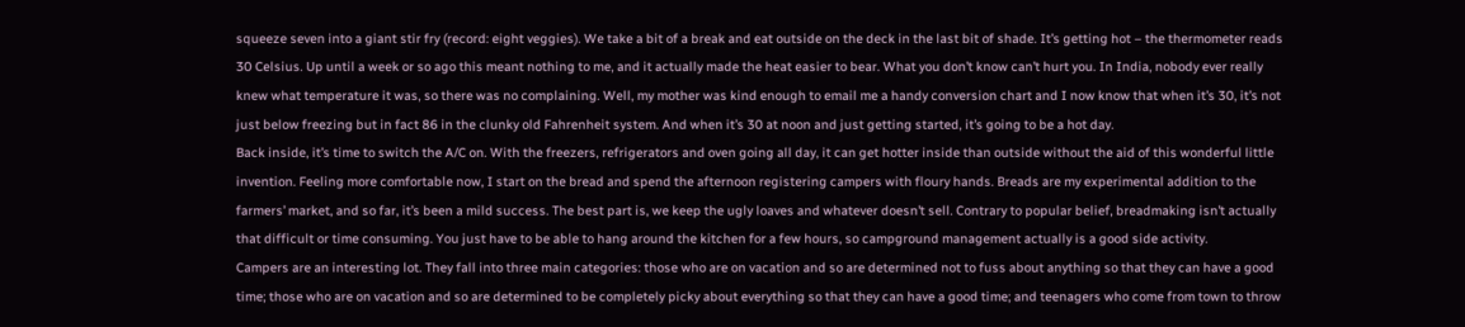squeeze seven into a giant stir fry (record: eight veggies). We take a bit of a break and eat outside on the deck in the last bit of shade. It’s getting hot – the thermometer reads 30 Celsius. Up until a week or so ago this meant nothing to me, and it actually made the heat easier to bear. What you don’t know can’t hurt you. In India, nobody ever really knew what temperature it was, so there was no complaining. Well, my mother was kind enough to email me a handy conversion chart and I now know that when it’s 30, it’s not just below freezing but in fact 86 in the clunky old Fahrenheit system. And when it’s 30 at noon and just getting started, it’s going to be a hot day.
Back inside, it’s time to switch the A/C on. With the freezers, refrigerators and oven going all day, it can get hotter inside than outside without the aid of this wonderful little invention. Feeling more comfortable now, I start on the bread and spend the afternoon registering campers with floury hands. Breads are my experimental addition to the farmers’ market, and so far, it’s been a mild success. The best part is, we keep the ugly loaves and whatever doesn’t sell. Contrary to popular belief, breadmaking isn’t actually that difficult or time consuming. You just have to be able to hang around the kitchen for a few hours, so campground management actually is a good side activity.
Campers are an interesting lot. They fall into three main categories: those who are on vacation and so are determined not to fuss about anything so that they can have a good time; those who are on vacation and so are determined to be completely picky about everything so that they can have a good time; and teenagers who come from town to throw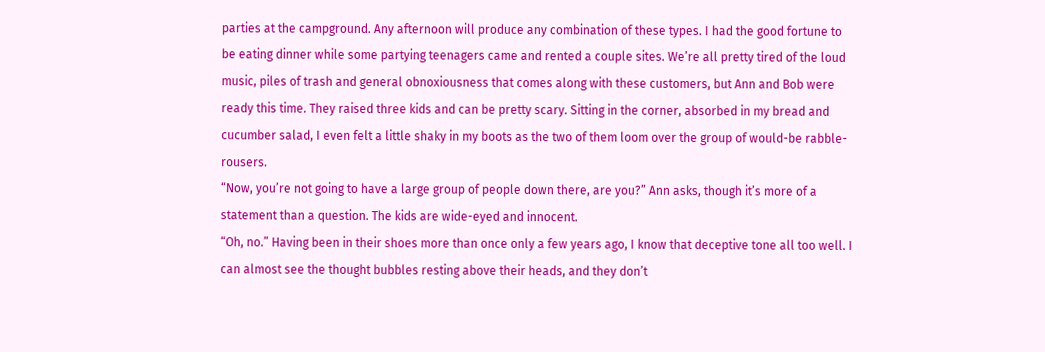parties at the campground. Any afternoon will produce any combination of these types. I had the good fortune to be eating dinner while some partying teenagers came and rented a couple sites. We’re all pretty tired of the loud music, piles of trash and general obnoxiousness that comes along with these customers, but Ann and Bob were ready this time. They raised three kids and can be pretty scary. Sitting in the corner, absorbed in my bread and cucumber salad, I even felt a little shaky in my boots as the two of them loom over the group of would-be rabble-rousers.
“Now, you’re not going to have a large group of people down there, are you?” Ann asks, though it’s more of a statement than a question. The kids are wide-eyed and innocent.
“Oh, no.” Having been in their shoes more than once only a few years ago, I know that deceptive tone all too well. I can almost see the thought bubbles resting above their heads, and they don’t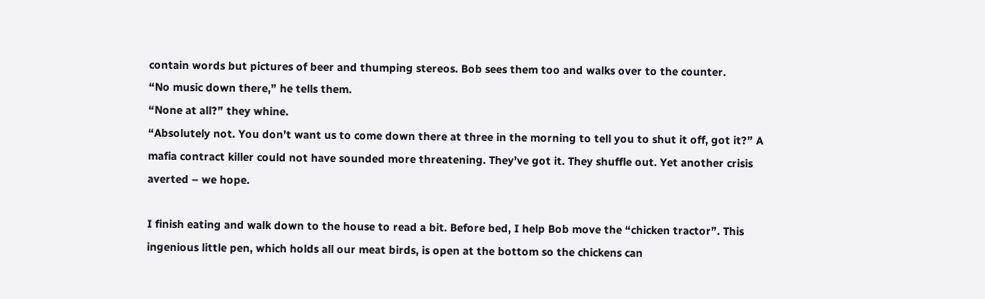contain words but pictures of beer and thumping stereos. Bob sees them too and walks over to the counter.
“No music down there,” he tells them.
“None at all?” they whine.
“Absolutely not. You don’t want us to come down there at three in the morning to tell you to shut it off, got it?” A mafia contract killer could not have sounded more threatening. They’ve got it. They shuffle out. Yet another crisis averted – we hope.

I finish eating and walk down to the house to read a bit. Before bed, I help Bob move the “chicken tractor”. This ingenious little pen, which holds all our meat birds, is open at the bottom so the chickens can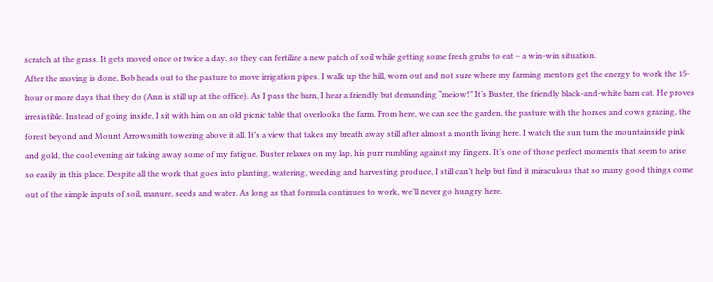scratch at the grass. It gets moved once or twice a day, so they can fertilize a new patch of soil while getting some fresh grubs to eat – a win-win situation.
After the moving is done, Bob heads out to the pasture to move irrigation pipes. I walk up the hill, worn out and not sure where my farming mentors get the energy to work the 15-hour or more days that they do (Ann is still up at the office). As I pass the barn, I hear a friendly but demanding “meiow!” It’s Buster, the friendly black-and-white barn cat. He proves irresistible. Instead of going inside, I sit with him on an old picnic table that overlooks the farm. From here, we can see the garden, the pasture with the horses and cows grazing, the forest beyond and Mount Arrowsmith towering above it all. It’s a view that takes my breath away still after almost a month living here. I watch the sun turn the mountainside pink and gold, the cool evening air taking away some of my fatigue. Buster relaxes on my lap, his purr rumbling against my fingers. It’s one of those perfect moments that seem to arise so easily in this place. Despite all the work that goes into planting, watering, weeding and harvesting produce, I still can’t help but find it miraculous that so many good things come out of the simple inputs of soil, manure, seeds and water. As long as that formula continues to work, we’ll never go hungry here.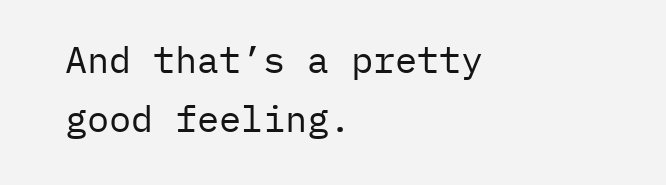And that’s a pretty good feeling.